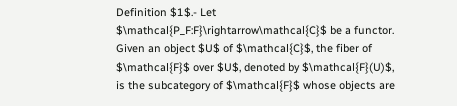Definition $1$.- Let $\mathcal{P_F:F}\rightarrow\mathcal{C}$ be a functor. Given an object $U$ of $\mathcal{C}$, the fiber of $\mathcal{F}$ over $U$, denoted by $\mathcal{F}(U)$, is the subcategory of $\mathcal{F}$ whose objects are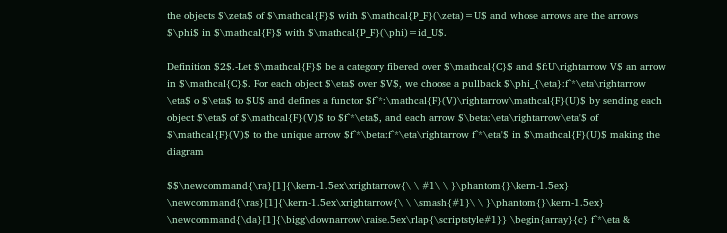the objects $\zeta$ of $\mathcal{F}$ with $\mathcal{P_F}(\zeta)=U$ and whose arrows are the arrows $\phi$ in $\mathcal{F}$ with $\mathcal{P_F}(\phi)=id_U$.

Definition $2$.-Let $\mathcal{F}$ be a category fibered over $\mathcal{C}$ and $f:U\rightarrow V$ an arrow in $\mathcal{C}$. For each object $\eta$ over $V$, we choose a pullback $\phi_{\eta}:f^*\eta\rightarrow \eta$ o $\eta$ to $U$ and defines a functor $f^*:\mathcal{F}(V)\rightarrow\mathcal{F}(U)$ by sending each object $\eta$ of $\mathcal{F}(V)$ to $f^*\eta$, and each arrow $\beta:\eta\rightarrow\eta'$ of $\mathcal{F}(V)$ to the unique arrow $f^*\beta:f^*\eta\rightarrow f^*\eta'$ in $\mathcal{F}(U)$ making the diagram

$$\newcommand{\ra}[1]{\kern-1.5ex\xrightarrow{\ \ #1\ \ }\phantom{}\kern-1.5ex} \newcommand{\ras}[1]{\kern-1.5ex\xrightarrow{\ \ \smash{#1}\ \ }\phantom{}\kern-1.5ex} \newcommand{\da}[1]{\bigg\downarrow\raise.5ex\rlap{\scriptstyle#1}} \begin{array}{c} f^*\eta &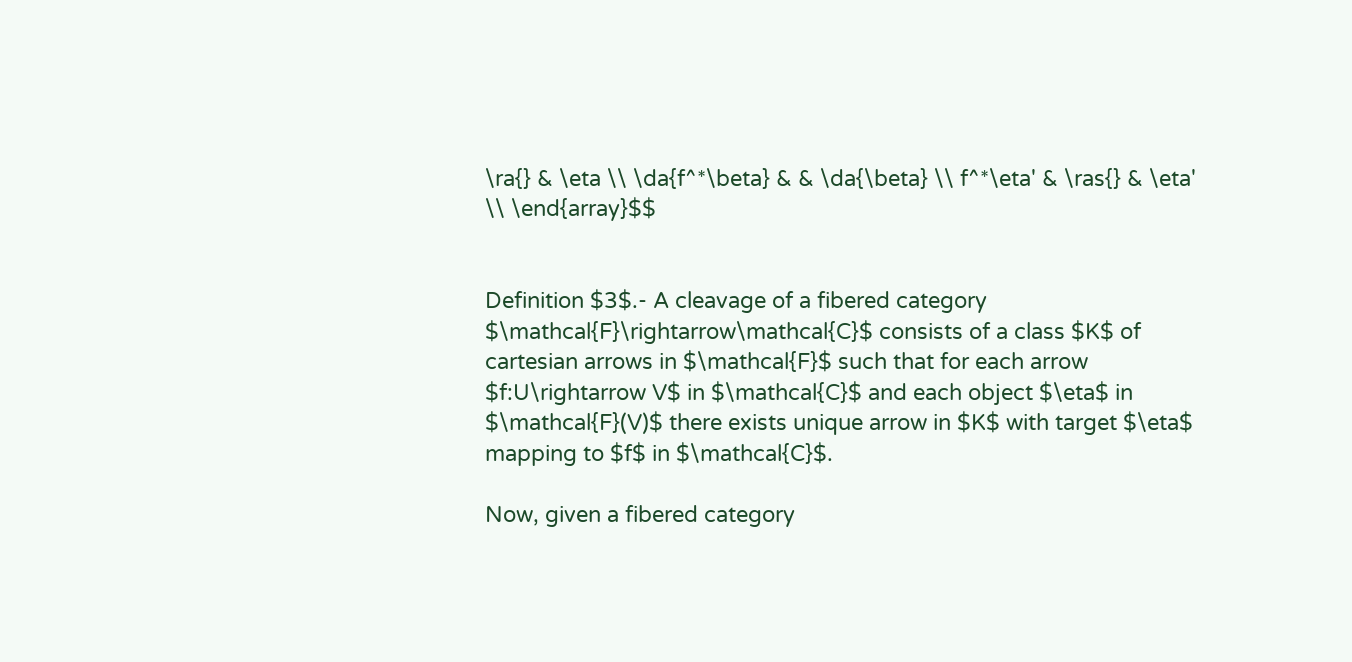\ra{} & \eta \\ \da{f^*\beta} & & \da{\beta} \\ f^*\eta' & \ras{} & \eta' \\ \end{array}$$


Definition $3$.- A cleavage of a fibered category $\mathcal{F}\rightarrow\mathcal{C}$ consists of a class $K$ of cartesian arrows in $\mathcal{F}$ such that for each arrow $f:U\rightarrow V$ in $\mathcal{C}$ and each object $\eta$ in $\mathcal{F}(V)$ there exists unique arrow in $K$ with target $\eta$ mapping to $f$ in $\mathcal{C}$.

Now, given a fibered category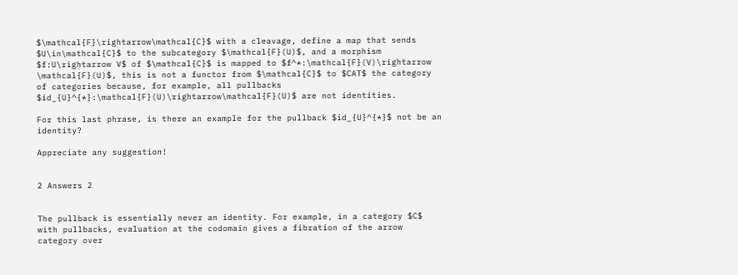$\mathcal{F}\rightarrow\mathcal{C}$ with a cleavage, define a map that sends $U\in\mathcal{C}$ to the subcategory $\mathcal{F}(U)$, and a morphism $f:U\rightarrow V$ of $\mathcal{C}$ is mapped to $f^*:\mathcal{F}(V)\rightarrow \mathcal{F}(U)$, this is not a functor from $\mathcal{C}$ to $CAT$ the category of categories because, for example, all pullbacks $id_{U}^{*}:\mathcal{F}(U)\rightarrow\mathcal{F}(U)$ are not identities.

For this last phrase, is there an example for the pullback $id_{U}^{*}$ not be an identity?

Appreciate any suggestion!


2 Answers 2


The pullback is essentially never an identity. For example, in a category $C$ with pullbacks, evaluation at the codomain gives a fibration of the arrow category over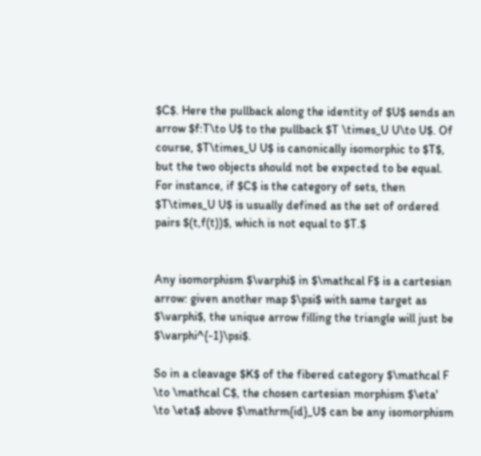$C$. Here the pullback along the identity of $U$ sends an arrow $f:T\to U$ to the pullback $T \times_U U\to U$. Of course, $T\times_U U$ is canonically isomorphic to $T$, but the two objects should not be expected to be equal. For instance, if $C$ is the category of sets, then $T\times_U U$ is usually defined as the set of ordered pairs $(t,f(t))$, which is not equal to $T.$


Any isomorphism $\varphi$ in $\mathcal F$ is a cartesian arrow: given another map $\psi$ with same target as $\varphi$, the unique arrow filling the triangle will just be $\varphi^{-1}\psi$.

So in a cleavage $K$ of the fibered category $\mathcal F \to \mathcal C$, the chosen cartesian morphism $\eta' \to \eta$ above $\mathrm{id}_U$ can be any isomorphism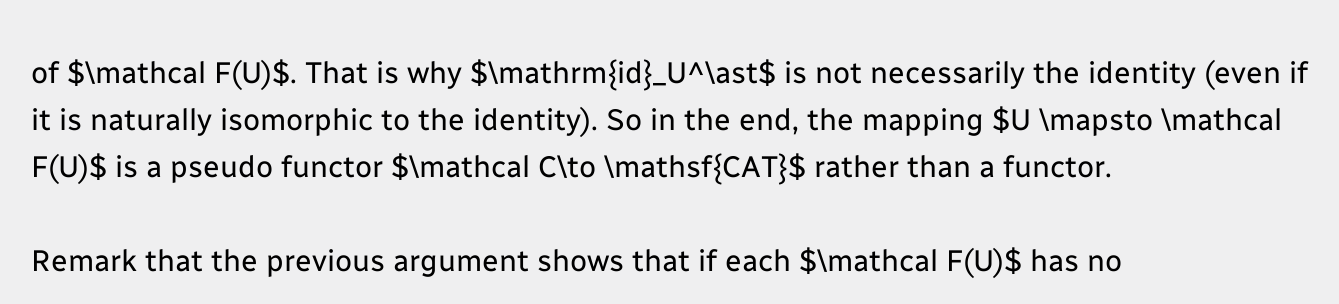of $\mathcal F(U)$. That is why $\mathrm{id}_U^\ast$ is not necessarily the identity (even if it is naturally isomorphic to the identity). So in the end, the mapping $U \mapsto \mathcal F(U)$ is a pseudo functor $\mathcal C\to \mathsf{CAT}$ rather than a functor.

Remark that the previous argument shows that if each $\mathcal F(U)$ has no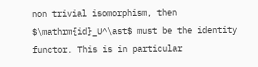non trivial isomorphism, then $\mathrm{id}_U^\ast$ must be the identity functor. This is in particular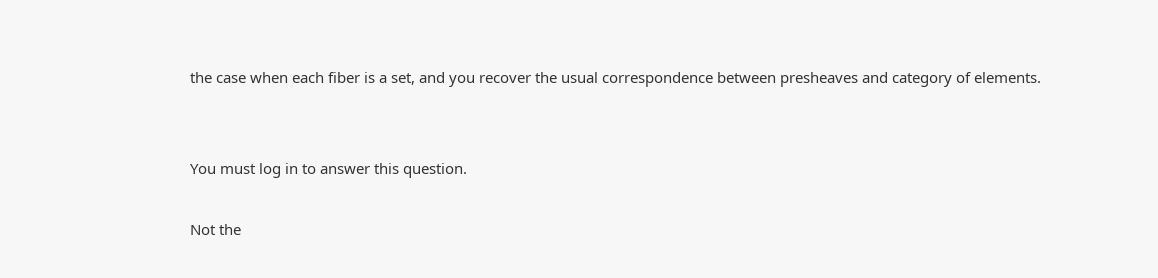the case when each fiber is a set, and you recover the usual correspondence between presheaves and category of elements.


You must log in to answer this question.

Not the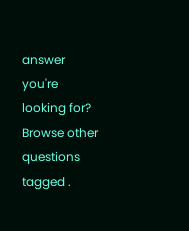answer you're looking for? Browse other questions tagged .